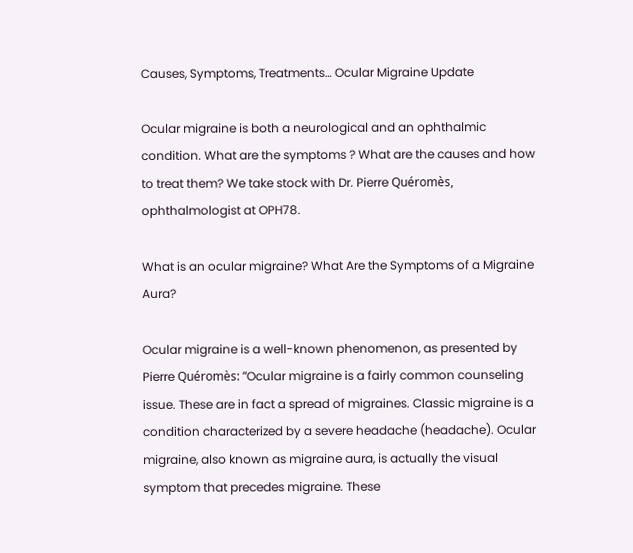Causes, Symptoms, Treatments… Ocular Migraine Update

Ocular migraine is both a neurological and an ophthalmic condition. What are the symptoms ? What are the causes and how to treat them? We take stock with Dr. Pierre Quéromès, ophthalmologist at OPH78.

What is an ocular migraine? What Are the Symptoms of a Migraine Aura?

Ocular migraine is a well-known phenomenon, as presented by Pierre Quéromès: “Ocular migraine is a fairly common counseling issue. These are in fact a spread of migraines. Classic migraine is a condition characterized by a severe headache (headache). Ocular migraine, also known as migraine aura, is actually the visual symptom that precedes migraine. These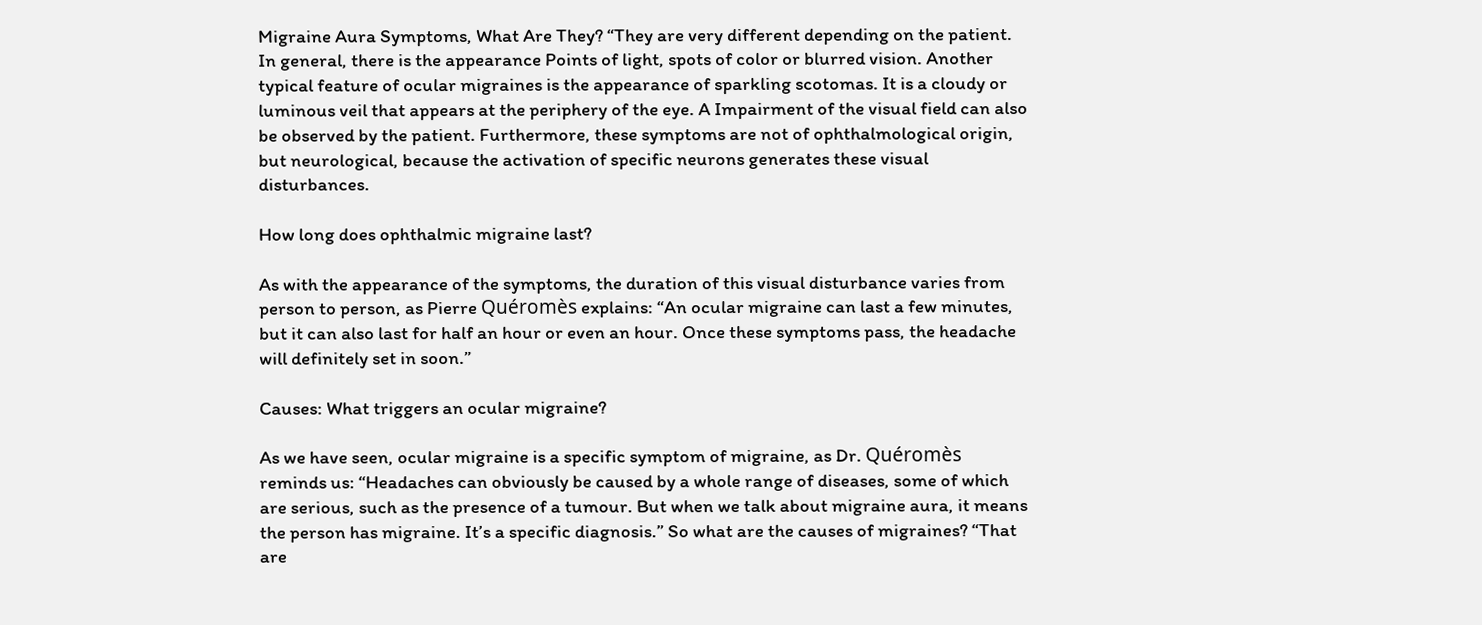Migraine Aura Symptoms, What Are They? “They are very different depending on the patient. In general, there is the appearance Points of light, spots of color or blurred vision. Another typical feature of ocular migraines is the appearance of sparkling scotomas. It is a cloudy or luminous veil that appears at the periphery of the eye. A Impairment of the visual field can also be observed by the patient. Furthermore, these symptoms are not of ophthalmological origin, but neurological, because the activation of specific neurons generates these visual disturbances.

How long does ophthalmic migraine last?

As with the appearance of the symptoms, the duration of this visual disturbance varies from person to person, as Pierre Quéromès explains: “An ocular migraine can last a few minutes, but it can also last for half an hour or even an hour. Once these symptoms pass, the headache will definitely set in soon.”

Causes: What triggers an ocular migraine?

As we have seen, ocular migraine is a specific symptom of migraine, as Dr. Quéromès reminds us: “Headaches can obviously be caused by a whole range of diseases, some of which are serious, such as the presence of a tumour. But when we talk about migraine aura, it means the person has migraine. It’s a specific diagnosis.” So what are the causes of migraines? “That are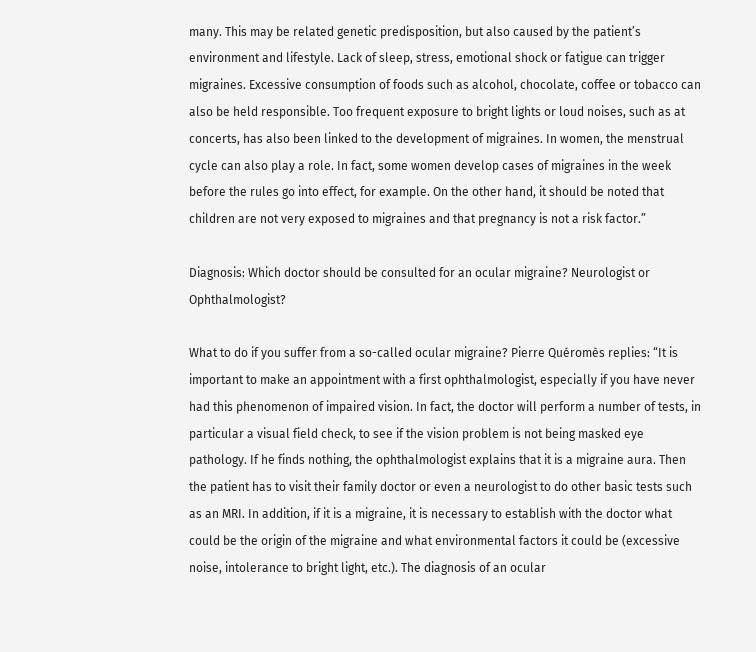many. This may be related genetic predisposition, but also caused by the patient’s environment and lifestyle. Lack of sleep, stress, emotional shock or fatigue can trigger migraines. Excessive consumption of foods such as alcohol, chocolate, coffee or tobacco can also be held responsible. Too frequent exposure to bright lights or loud noises, such as at concerts, has also been linked to the development of migraines. In women, the menstrual cycle can also play a role. In fact, some women develop cases of migraines in the week before the rules go into effect, for example. On the other hand, it should be noted that children are not very exposed to migraines and that pregnancy is not a risk factor.”

Diagnosis: Which doctor should be consulted for an ocular migraine? Neurologist or Ophthalmologist?

What to do if you suffer from a so-called ocular migraine? Pierre Quéromès replies: “It is important to make an appointment with a first ophthalmologist, especially if you have never had this phenomenon of impaired vision. In fact, the doctor will perform a number of tests, in particular a visual field check, to see if the vision problem is not being masked eye pathology. If he finds nothing, the ophthalmologist explains that it is a migraine aura. Then the patient has to visit their family doctor or even a neurologist to do other basic tests such as an MRI. In addition, if it is a migraine, it is necessary to establish with the doctor what could be the origin of the migraine and what environmental factors it could be (excessive noise, intolerance to bright light, etc.). The diagnosis of an ocular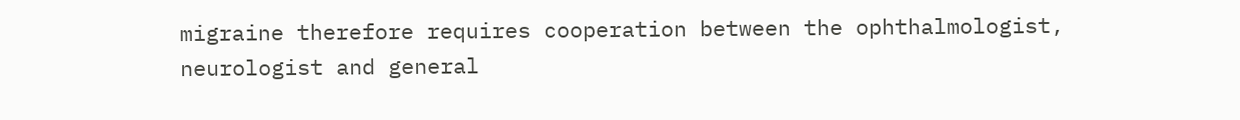migraine therefore requires cooperation between the ophthalmologist, neurologist and general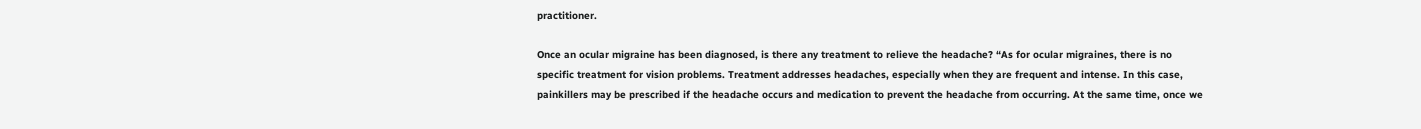practitioner.

Once an ocular migraine has been diagnosed, is there any treatment to relieve the headache? “As for ocular migraines, there is no specific treatment for vision problems. Treatment addresses headaches, especially when they are frequent and intense. In this case, painkillers may be prescribed if the headache occurs and medication to prevent the headache from occurring. At the same time, once we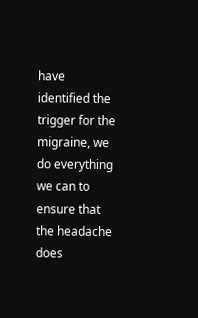have identified the trigger for the migraine, we do everything we can to ensure that the headache does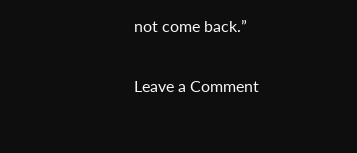not come back.”

Leave a Comment